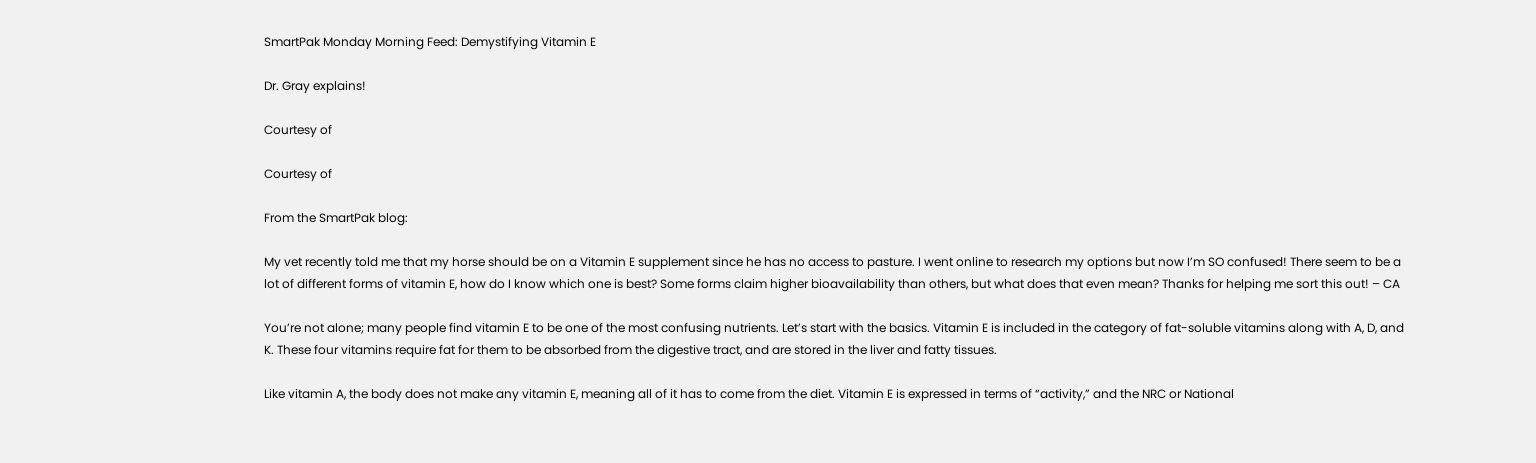SmartPak Monday Morning Feed: Demystifying Vitamin E

Dr. Gray explains!

Courtesy of

Courtesy of

From the SmartPak blog:

My vet recently told me that my horse should be on a Vitamin E supplement since he has no access to pasture. I went online to research my options but now I’m SO confused! There seem to be a lot of different forms of vitamin E, how do I know which one is best? Some forms claim higher bioavailability than others, but what does that even mean? Thanks for helping me sort this out! – CA

You’re not alone; many people find vitamin E to be one of the most confusing nutrients. Let’s start with the basics. Vitamin E is included in the category of fat-soluble vitamins along with A, D, and K. These four vitamins require fat for them to be absorbed from the digestive tract, and are stored in the liver and fatty tissues.

Like vitamin A, the body does not make any vitamin E, meaning all of it has to come from the diet. Vitamin E is expressed in terms of “activity,” and the NRC or National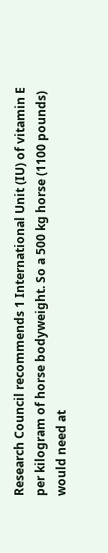Research Council recommends 1 International Unit (IU) of vitamin E per kilogram of horse bodyweight. So a 500 kg horse (1100 pounds) would need at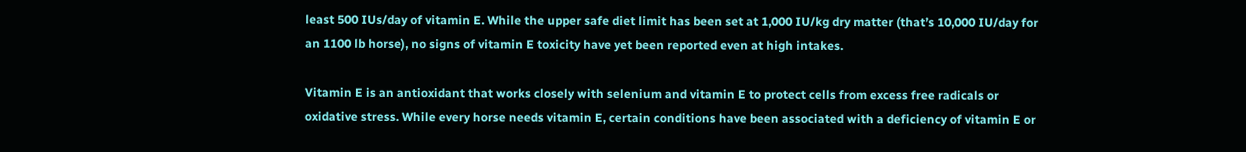least 500 IUs/day of vitamin E. While the upper safe diet limit has been set at 1,000 IU/kg dry matter (that’s 10,000 IU/day for an 1100 lb horse), no signs of vitamin E toxicity have yet been reported even at high intakes.

Vitamin E is an antioxidant that works closely with selenium and vitamin E to protect cells from excess free radicals or oxidative stress. While every horse needs vitamin E, certain conditions have been associated with a deficiency of vitamin E or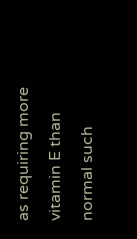as requiring more vitamin E than normal such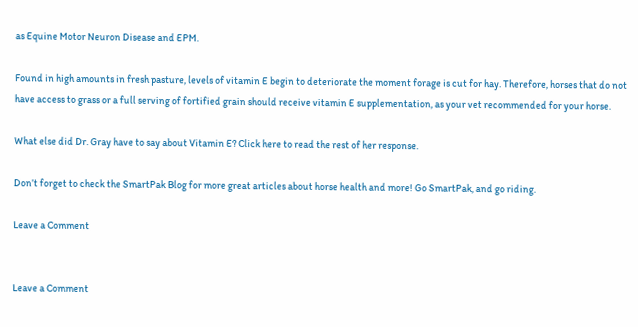as Equine Motor Neuron Disease and EPM.

Found in high amounts in fresh pasture, levels of vitamin E begin to deteriorate the moment forage is cut for hay. Therefore, horses that do not have access to grass or a full serving of fortified grain should receive vitamin E supplementation, as your vet recommended for your horse.

What else did Dr. Gray have to say about Vitamin E? Click here to read the rest of her response.

Don’t forget to check the SmartPak Blog for more great articles about horse health and more! Go SmartPak, and go riding.

Leave a Comment


Leave a Comment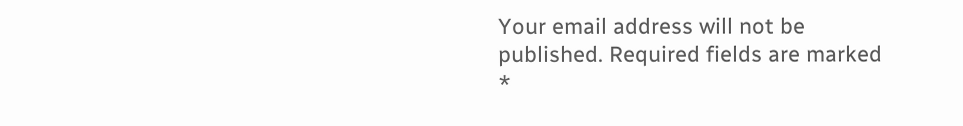Your email address will not be published. Required fields are marked *